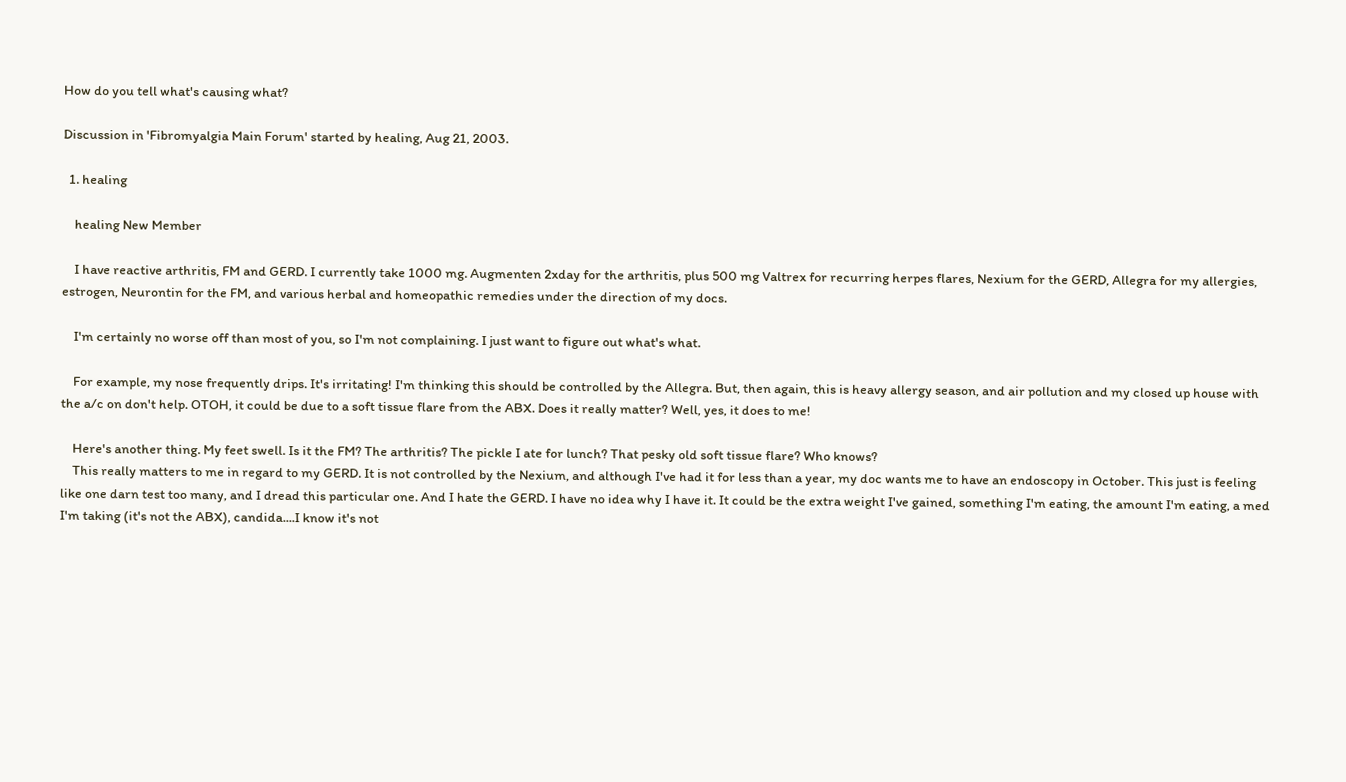How do you tell what's causing what?

Discussion in 'Fibromyalgia Main Forum' started by healing, Aug 21, 2003.

  1. healing

    healing New Member

    I have reactive arthritis, FM and GERD. I currently take 1000 mg. Augmenten 2xday for the arthritis, plus 500 mg Valtrex for recurring herpes flares, Nexium for the GERD, Allegra for my allergies, estrogen, Neurontin for the FM, and various herbal and homeopathic remedies under the direction of my docs.

    I'm certainly no worse off than most of you, so I'm not complaining. I just want to figure out what's what.

    For example, my nose frequently drips. It's irritating! I'm thinking this should be controlled by the Allegra. But, then again, this is heavy allergy season, and air pollution and my closed up house with the a/c on don't help. OTOH, it could be due to a soft tissue flare from the ABX. Does it really matter? Well, yes, it does to me!

    Here's another thing. My feet swell. Is it the FM? The arthritis? The pickle I ate for lunch? That pesky old soft tissue flare? Who knows?
    This really matters to me in regard to my GERD. It is not controlled by the Nexium, and although I've had it for less than a year, my doc wants me to have an endoscopy in October. This just is feeling like one darn test too many, and I dread this particular one. And I hate the GERD. I have no idea why I have it. It could be the extra weight I've gained, something I'm eating, the amount I'm eating, a med I'm taking (it's not the ABX), candida....I know it's not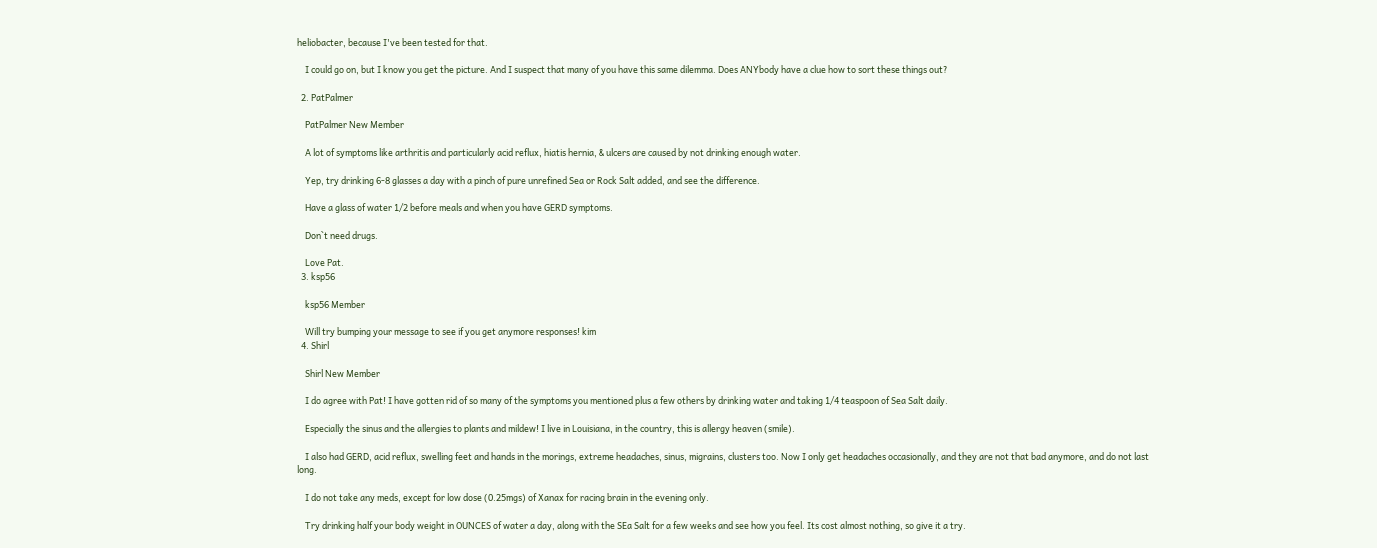heliobacter, because I've been tested for that.

    I could go on, but I know you get the picture. And I suspect that many of you have this same dilemma. Does ANYbody have a clue how to sort these things out?

  2. PatPalmer

    PatPalmer New Member

    A lot of symptoms like arthritis and particularly acid reflux, hiatis hernia, & ulcers are caused by not drinking enough water.

    Yep, try drinking 6-8 glasses a day with a pinch of pure unrefined Sea or Rock Salt added, and see the difference.

    Have a glass of water 1/2 before meals and when you have GERD symptoms.

    Don`t need drugs.

    Love Pat.
  3. ksp56

    ksp56 Member

    Will try bumping your message to see if you get anymore responses! kim
  4. Shirl

    Shirl New Member

    I do agree with Pat! I have gotten rid of so many of the symptoms you mentioned plus a few others by drinking water and taking 1/4 teaspoon of Sea Salt daily.

    Especially the sinus and the allergies to plants and mildew! I live in Louisiana, in the country, this is allergy heaven (smile).

    I also had GERD, acid reflux, swelling feet and hands in the morings, extreme headaches, sinus, migrains, clusters too. Now I only get headaches occasionally, and they are not that bad anymore, and do not last long.

    I do not take any meds, except for low dose (0.25mgs) of Xanax for racing brain in the evening only.

    Try drinking half your body weight in OUNCES of water a day, along with the SEa Salt for a few weeks and see how you feel. Its cost almost nothing, so give it a try.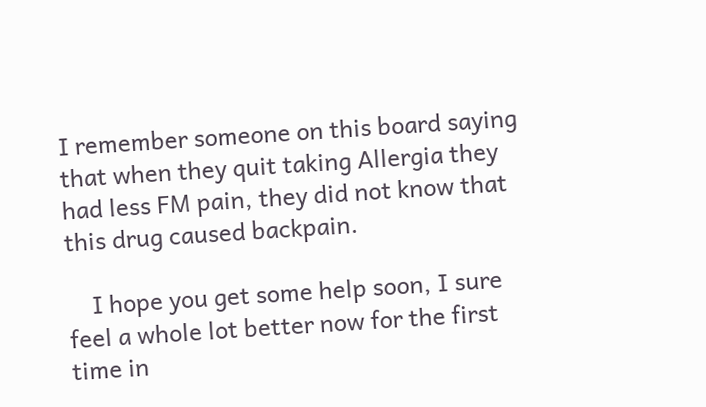I remember someone on this board saying that when they quit taking Allergia they had less FM pain, they did not know that this drug caused backpain.

    I hope you get some help soon, I sure feel a whole lot better now for the first time in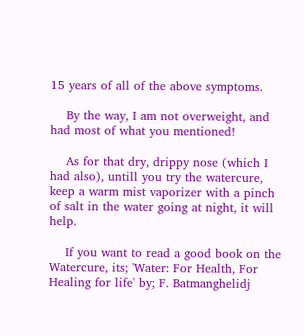15 years of all of the above symptoms.

    By the way, I am not overweight, and had most of what you mentioned!

    As for that dry, drippy nose (which I had also), untill you try the watercure, keep a warm mist vaporizer with a pinch of salt in the water going at night, it will help.

    If you want to read a good book on the Watercure, its; 'Water: For Health, For Healing for life' by; F. Batmanghelidj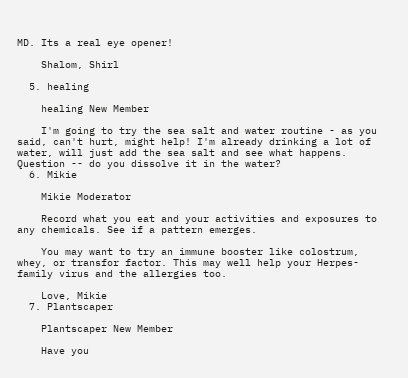MD. Its a real eye opener!

    Shalom, Shirl

  5. healing

    healing New Member

    I'm going to try the sea salt and water routine - as you said, can't hurt, might help! I'm already drinking a lot of water, will just add the sea salt and see what happens. Question -- do you dissolve it in the water?
  6. Mikie

    Mikie Moderator

    Record what you eat and your activities and exposures to any chemicals. See if a pattern emerges.

    You may want to try an immune booster like colostrum, whey, or transfor factor. This may well help your Herpes-family virus and the allergies too.

    Love, Mikie
  7. Plantscaper

    Plantscaper New Member

    Have you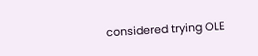considered trying OLE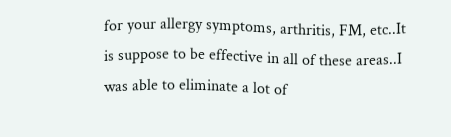for your allergy symptoms, arthritis, FM, etc..It is suppose to be effective in all of these areas..I was able to eliminate a lot of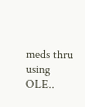meds thru using OLE..